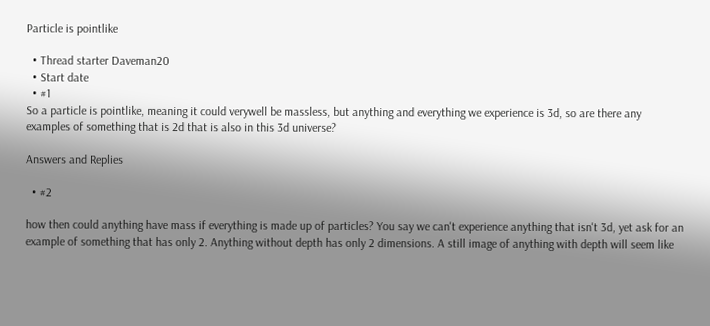Particle is pointlike

  • Thread starter Daveman20
  • Start date
  • #1
So a particle is pointlike, meaning it could verywell be massless, but anything and everything we experience is 3d, so are there any examples of something that is 2d that is also in this 3d universe?

Answers and Replies

  • #2

how then could anything have mass if everything is made up of particles? You say we can't experience anything that isn't 3d, yet ask for an example of something that has only 2. Anything without depth has only 2 dimensions. A still image of anything with depth will seem like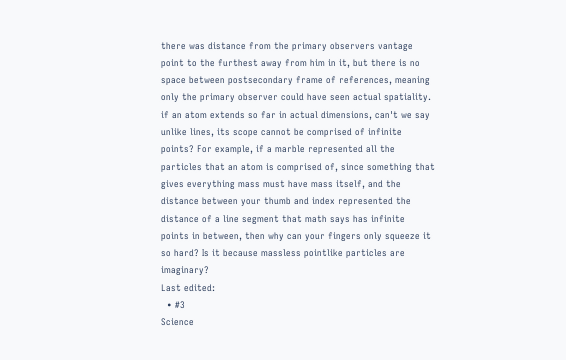there was distance from the primary observers vantage point to the furthest away from him in it, but there is no space between postsecondary frame of references, meaning only the primary observer could have seen actual spatiality. if an atom extends so far in actual dimensions, can't we say unlike lines, its scope cannot be comprised of infinite points? For example, if a marble represented all the particles that an atom is comprised of, since something that gives everything mass must have mass itself, and the distance between your thumb and index represented the distance of a line segment that math says has infinite points in between, then why can your fingers only squeeze it so hard? Is it because massless pointlike particles are imaginary?
Last edited:
  • #3
Science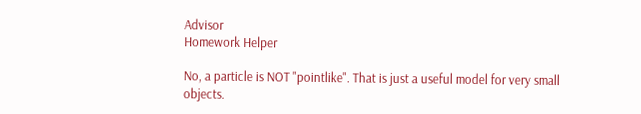Advisor
Homework Helper

No, a particle is NOT "pointlike". That is just a useful model for very small objects.